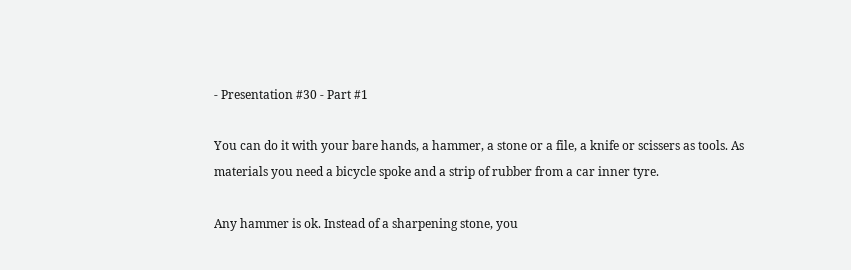- Presentation #30 - Part #1

You can do it with your bare hands, a hammer, a stone or a file, a knife or scissers as tools. As materials you need a bicycle spoke and a strip of rubber from a car inner tyre.

Any hammer is ok. Instead of a sharpening stone, you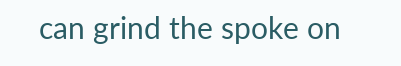can grind the spoke on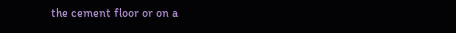the cement floor or on a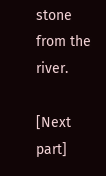stone from the river.

[Next part]